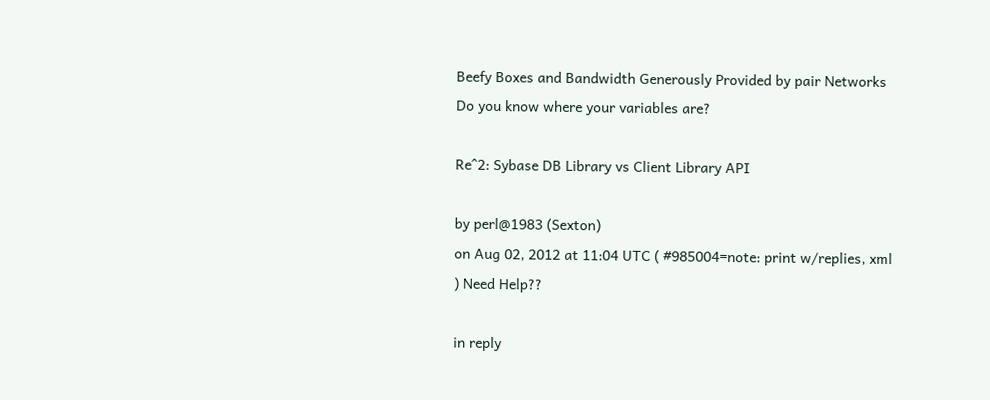Beefy Boxes and Bandwidth Generously Provided by pair Networks
Do you know where your variables are?

Re^2: Sybase DB Library vs Client Library API

by perl@1983 (Sexton)
on Aug 02, 2012 at 11:04 UTC ( #985004=note: print w/replies, xml ) Need Help??

in reply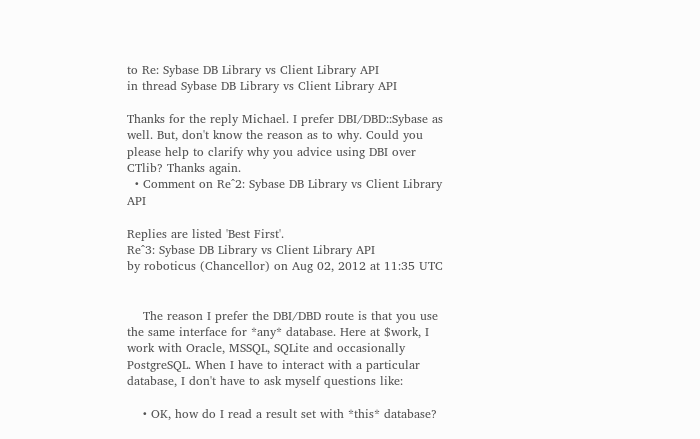to Re: Sybase DB Library vs Client Library API
in thread Sybase DB Library vs Client Library API

Thanks for the reply Michael. I prefer DBI/DBD::Sybase as well. But, don't know the reason as to why. Could you please help to clarify why you advice using DBI over CTlib? Thanks again.
  • Comment on Re^2: Sybase DB Library vs Client Library API

Replies are listed 'Best First'.
Re^3: Sybase DB Library vs Client Library API
by roboticus (Chancellor) on Aug 02, 2012 at 11:35 UTC


    The reason I prefer the DBI/DBD route is that you use the same interface for *any* database. Here at $work, I work with Oracle, MSSQL, SQLite and occasionally PostgreSQL. When I have to interact with a particular database, I don't have to ask myself questions like:

    • OK, how do I read a result set with *this* database?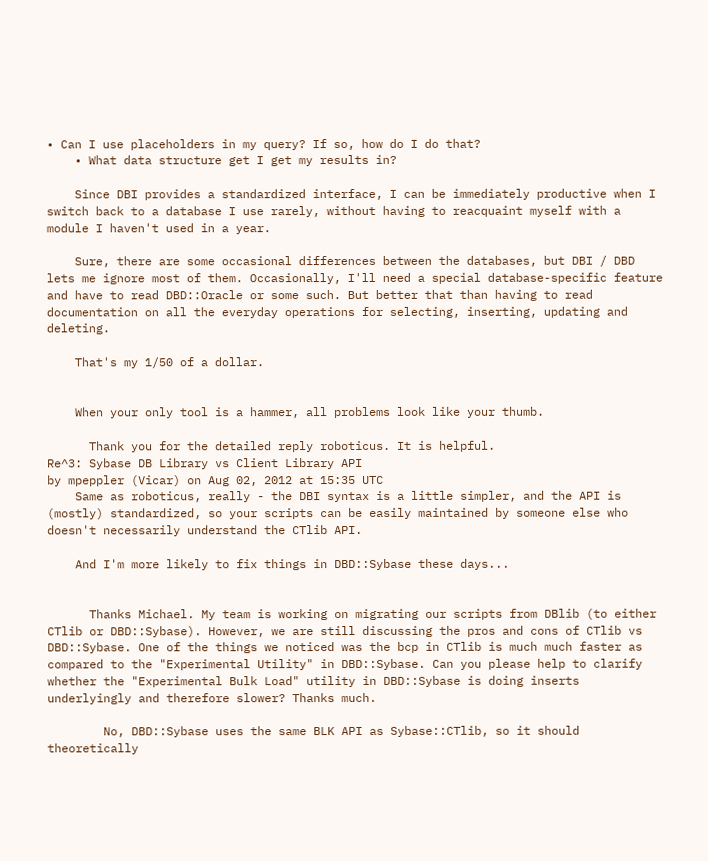• Can I use placeholders in my query? If so, how do I do that?
    • What data structure get I get my results in?

    Since DBI provides a standardized interface, I can be immediately productive when I switch back to a database I use rarely, without having to reacquaint myself with a module I haven't used in a year.

    Sure, there are some occasional differences between the databases, but DBI / DBD lets me ignore most of them. Occasionally, I'll need a special database-specific feature and have to read DBD::Oracle or some such. But better that than having to read documentation on all the everyday operations for selecting, inserting, updating and deleting.

    That's my 1/50 of a dollar.


    When your only tool is a hammer, all problems look like your thumb.

      Thank you for the detailed reply roboticus. It is helpful.
Re^3: Sybase DB Library vs Client Library API
by mpeppler (Vicar) on Aug 02, 2012 at 15:35 UTC
    Same as roboticus, really - the DBI syntax is a little simpler, and the API is (mostly) standardized, so your scripts can be easily maintained by someone else who doesn't necessarily understand the CTlib API.

    And I'm more likely to fix things in DBD::Sybase these days...


      Thanks Michael. My team is working on migrating our scripts from DBlib (to either CTlib or DBD::Sybase). However, we are still discussing the pros and cons of CTlib vs DBD::Sybase. One of the things we noticed was the bcp in CTlib is much much faster as compared to the "Experimental Utility" in DBD::Sybase. Can you please help to clarify whether the "Experimental Bulk Load" utility in DBD::Sybase is doing inserts underlyingly and therefore slower? Thanks much.

        No, DBD::Sybase uses the same BLK API as Sybase::CTlib, so it should theoretically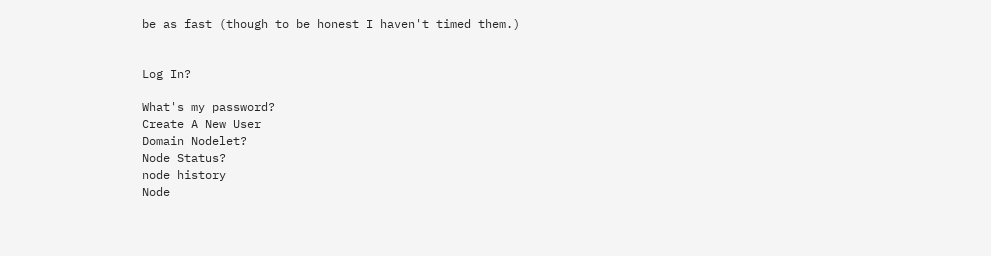be as fast (though to be honest I haven't timed them.)


Log In?

What's my password?
Create A New User
Domain Nodelet?
Node Status?
node history
Node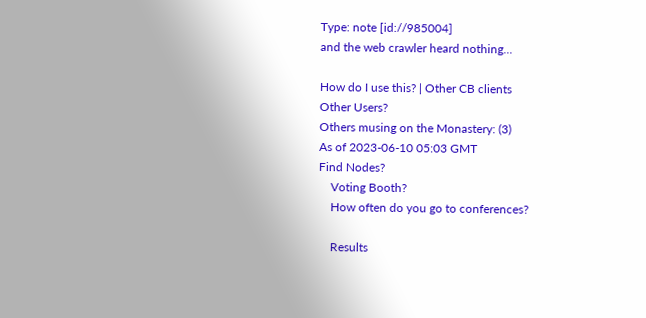Type: note [id://985004]
and the web crawler heard nothing...

How do I use this? | Other CB clients
Other Users?
Others musing on the Monastery: (3)
As of 2023-06-10 05:03 GMT
Find Nodes?
    Voting Booth?
    How often do you go to conferences?

    Results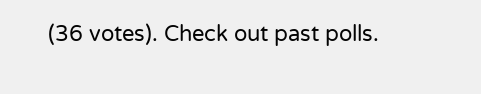(36 votes). Check out past polls.